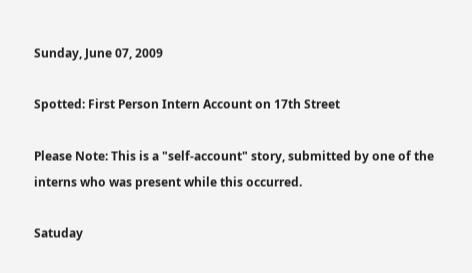Sunday, June 07, 2009

Spotted: First Person Intern Account on 17th Street

Please Note: This is a "self-account" story, submitted by one of the interns who was present while this occurred.

Satuday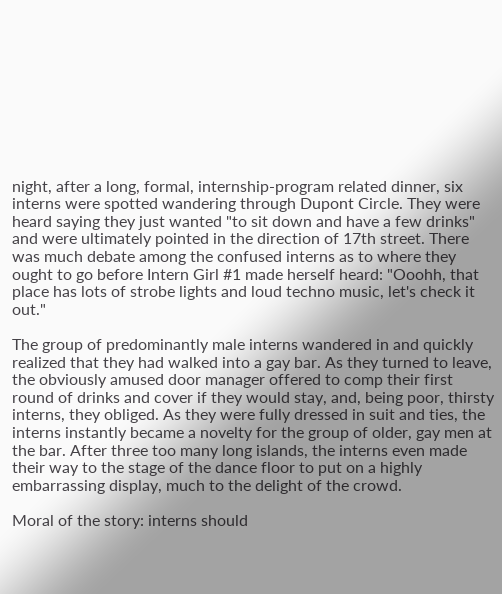night, after a long, formal, internship-program related dinner, six interns were spotted wandering through Dupont Circle. They were heard saying they just wanted "to sit down and have a few drinks" and were ultimately pointed in the direction of 17th street. There was much debate among the confused interns as to where they ought to go before Intern Girl #1 made herself heard: "Ooohh, that place has lots of strobe lights and loud techno music, let's check it out."

The group of predominantly male interns wandered in and quickly realized that they had walked into a gay bar. As they turned to leave, the obviously amused door manager offered to comp their first round of drinks and cover if they would stay, and, being poor, thirsty interns, they obliged. As they were fully dressed in suit and ties, the interns instantly became a novelty for the group of older, gay men at the bar. After three too many long islands, the interns even made their way to the stage of the dance floor to put on a highly embarrassing display, much to the delight of the crowd.

Moral of the story: interns should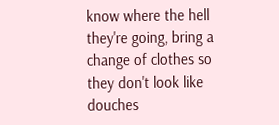know where the hell they're going, bring a change of clothes so they don't look like douches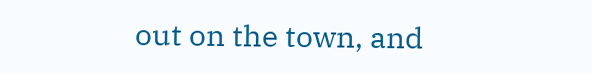out on the town, and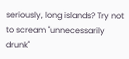seriously, long islands? Try not to scream "unnecessarily drunk"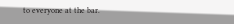to everyone at the bar.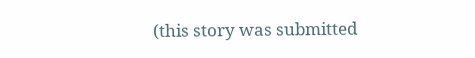(this story was submitted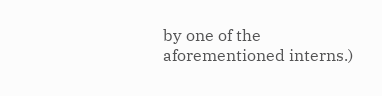by one of the aforementioned interns.)